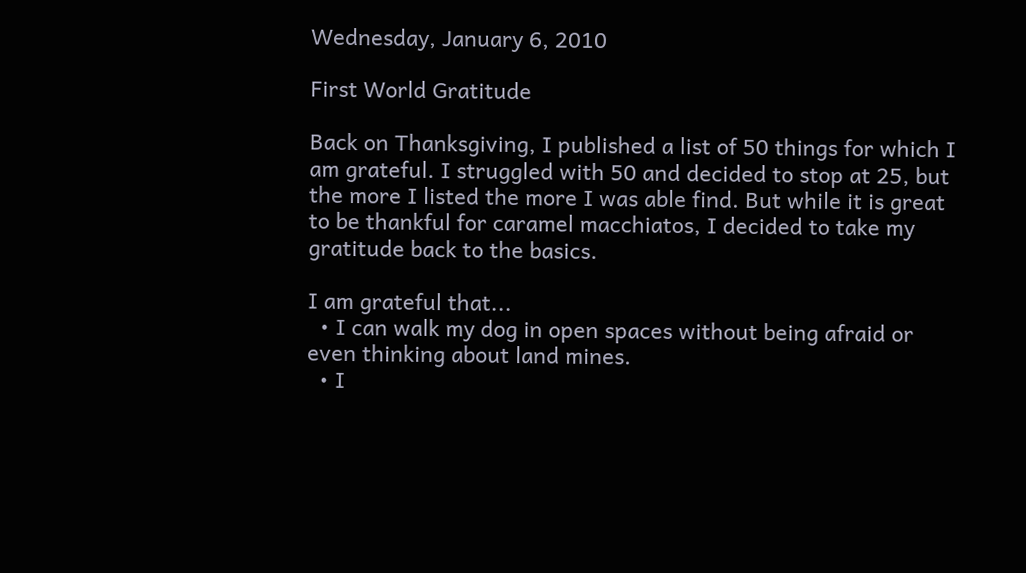Wednesday, January 6, 2010

First World Gratitude

Back on Thanksgiving, I published a list of 50 things for which I am grateful. I struggled with 50 and decided to stop at 25, but the more I listed the more I was able find. But while it is great to be thankful for caramel macchiatos, I decided to take my gratitude back to the basics.

I am grateful that...
  • I can walk my dog in open spaces without being afraid or even thinking about land mines.
  • I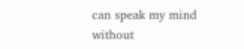can speak my mind without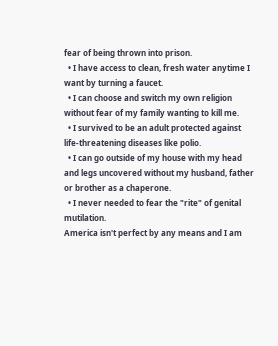fear of being thrown into prison.
  • I have access to clean, fresh water anytime I want by turning a faucet.
  • I can choose and switch my own religion without fear of my family wanting to kill me.
  • I survived to be an adult protected against life-threatening diseases like polio.
  • I can go outside of my house with my head and legs uncovered without my husband, father or brother as a chaperone.
  • I never needed to fear the "rite" of genital mutilation.
America isn't perfect by any means and I am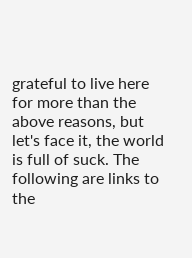grateful to live here for more than the above reasons, but let's face it, the world is full of suck. The following are links to the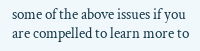some of the above issues if you are compelled to learn more to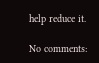help reduce it.

No comments: